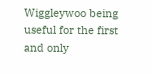Wiggleywoo being useful for the first and only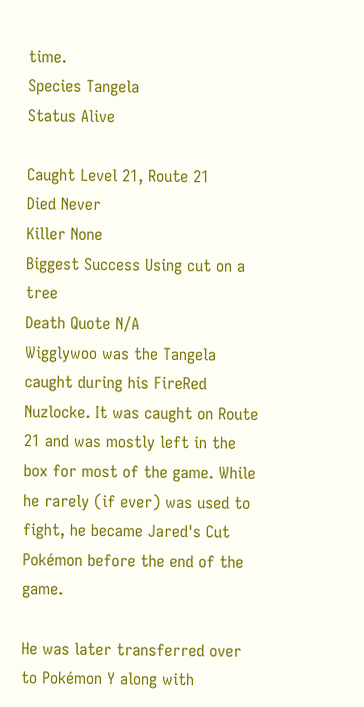time.
Species Tangela
Status Alive

Caught Level 21, Route 21
Died Never
Killer None
Biggest Success Using cut on a tree
Death Quote N/A
Wigglywoo was the Tangela caught during his FireRed Nuzlocke. It was caught on Route 21 and was mostly left in the box for most of the game. While he rarely (if ever) was used to fight, he became Jared's Cut Pokémon before the end of the game.

He was later transferred over to Pokémon Y along with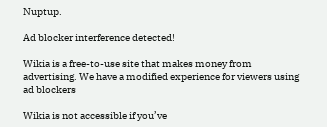Nuptup.

Ad blocker interference detected!

Wikia is a free-to-use site that makes money from advertising. We have a modified experience for viewers using ad blockers

Wikia is not accessible if you’ve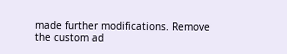made further modifications. Remove the custom ad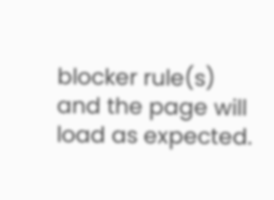blocker rule(s) and the page will load as expected.